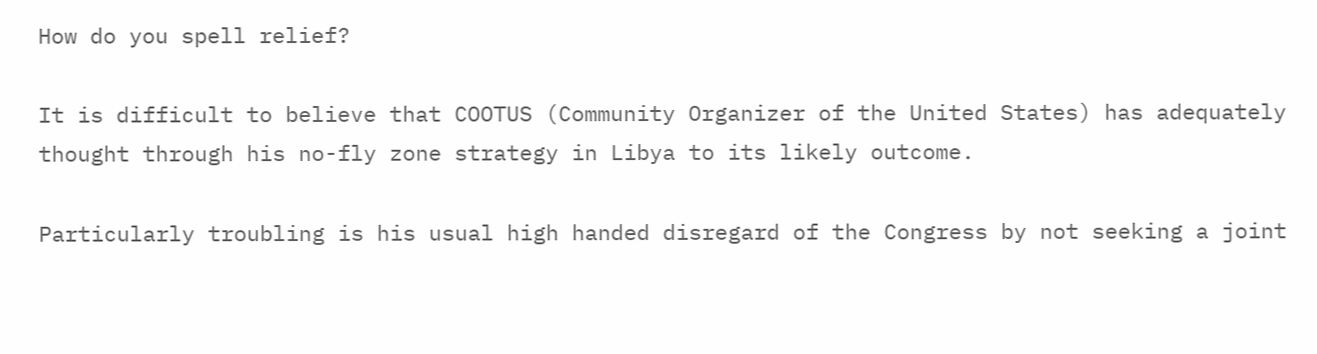How do you spell relief?

It is difficult to believe that COOTUS (Community Organizer of the United States) has adequately thought through his no-fly zone strategy in Libya to its likely outcome.

Particularly troubling is his usual high handed disregard of the Congress by not seeking a joint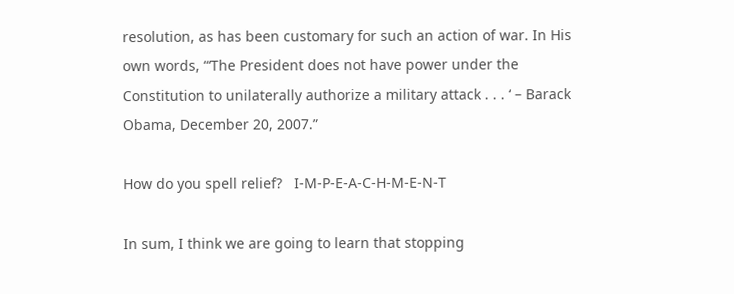resolution, as has been customary for such an action of war. In His own words, “‘The President does not have power under the Constitution to unilaterally authorize a military attack . . . ‘ – Barack Obama, December 20, 2007.”

How do you spell relief?   I-M-P-E-A-C-H-M-E-N-T

In sum, I think we are going to learn that stopping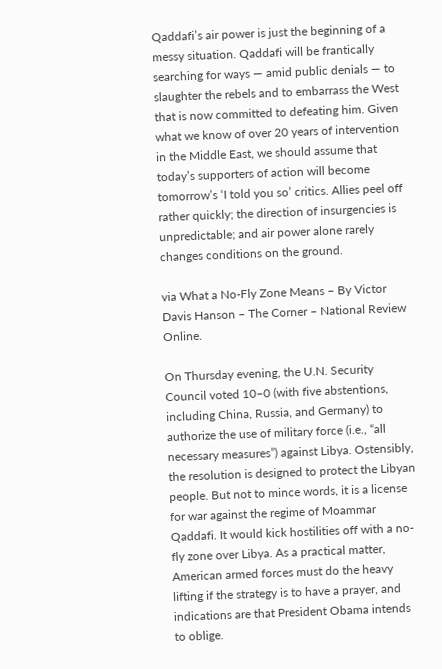Qaddafi’s air power is just the beginning of a messy situation. Qaddafi will be frantically searching for ways — amid public denials — to slaughter the rebels and to embarrass the West that is now committed to defeating him. Given what we know of over 20 years of intervention in the Middle East, we should assume that today’s supporters of action will become tomorrow’s ‘I told you so’ critics. Allies peel off rather quickly; the direction of insurgencies is unpredictable; and air power alone rarely changes conditions on the ground.

via What a No-Fly Zone Means – By Victor Davis Hanson – The Corner – National Review Online.

On Thursday evening, the U.N. Security Council voted 10–0 (with five abstentions, including China, Russia, and Germany) to authorize the use of military force (i.e., “all necessary measures”) against Libya. Ostensibly, the resolution is designed to protect the Libyan people. But not to mince words, it is a license for war against the regime of Moammar Qaddafi. It would kick hostilities off with a no-fly zone over Libya. As a practical matter, American armed forces must do the heavy lifting if the strategy is to have a prayer, and indications are that President Obama intends to oblige.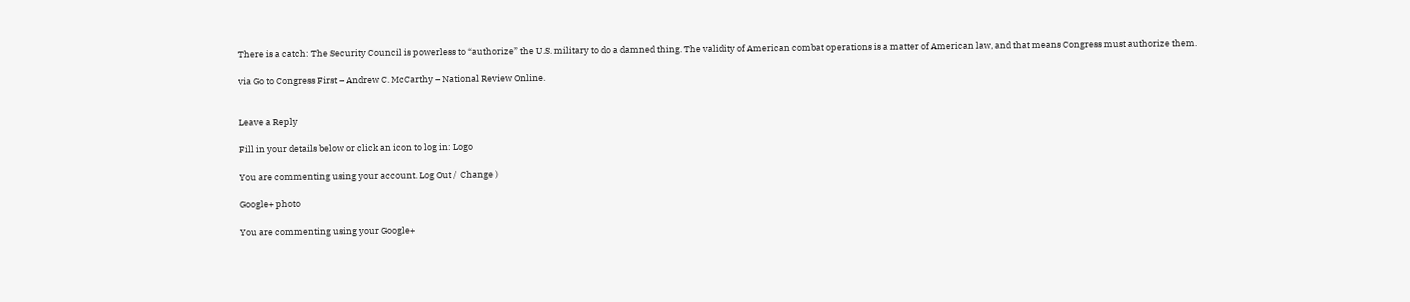There is a catch: The Security Council is powerless to “authorize” the U.S. military to do a damned thing. The validity of American combat operations is a matter of American law, and that means Congress must authorize them.

via Go to Congress First – Andrew C. McCarthy – National Review Online.


Leave a Reply

Fill in your details below or click an icon to log in: Logo

You are commenting using your account. Log Out /  Change )

Google+ photo

You are commenting using your Google+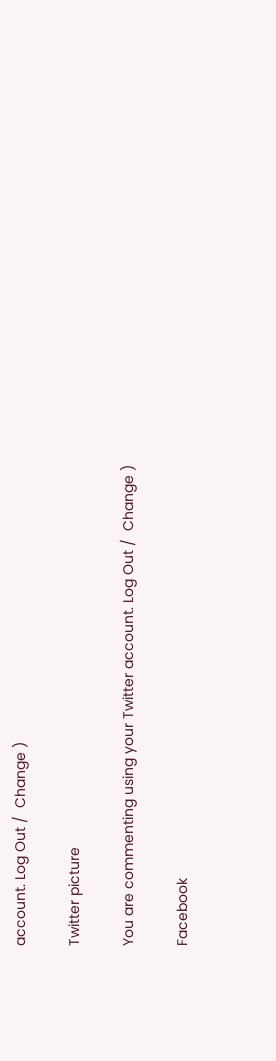account. Log Out /  Change )

Twitter picture

You are commenting using your Twitter account. Log Out /  Change )

Facebook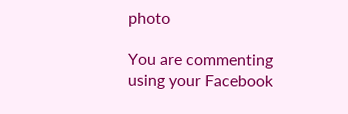photo

You are commenting using your Facebook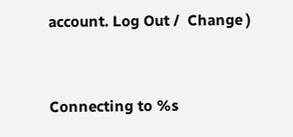account. Log Out /  Change )


Connecting to %s